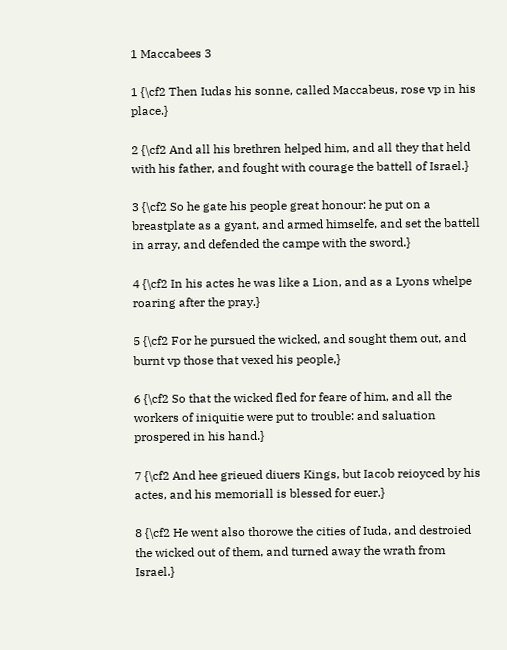1 Maccabees 3

1 {\cf2 Then Iudas his sonne, called Maccabeus, rose vp in his place.}

2 {\cf2 And all his brethren helped him, and all they that held with his father, and fought with courage the battell of Israel.}

3 {\cf2 So he gate his people great honour: he put on a breastplate as a gyant, and armed himselfe, and set the battell in array, and defended the campe with the sword.}

4 {\cf2 In his actes he was like a Lion, and as a Lyons whelpe roaring after the pray.}

5 {\cf2 For he pursued the wicked, and sought them out, and burnt vp those that vexed his people,}

6 {\cf2 So that the wicked fled for feare of him, and all the workers of iniquitie were put to trouble: and saluation prospered in his hand.}

7 {\cf2 And hee grieued diuers Kings, but Iacob reioyced by his actes, and his memoriall is blessed for euer.}

8 {\cf2 He went also thorowe the cities of Iuda, and destroied the wicked out of them, and turned away the wrath from Israel.}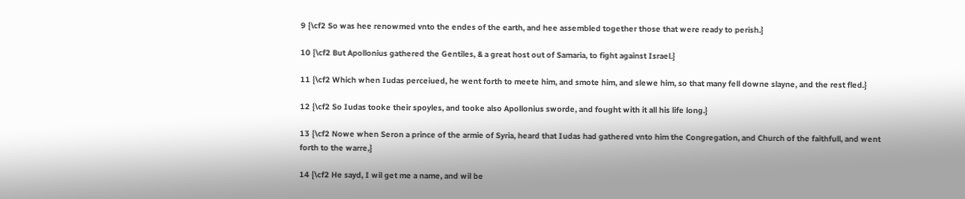9 {\cf2 So was hee renowmed vnto the endes of the earth, and hee assembled together those that were ready to perish.}

10 {\cf2 But Apollonius gathered the Gentiles, & a great host out of Samaria, to fight against Israel.}

11 {\cf2 Which when Iudas perceiued, he went forth to meete him, and smote him, and slewe him, so that many fell downe slayne, and the rest fled.}

12 {\cf2 So Iudas tooke their spoyles, and tooke also Apollonius sworde, and fought with it all his life long.}

13 {\cf2 Nowe when Seron a prince of the armie of Syria, heard that Iudas had gathered vnto him the Congregation, and Church of the faithfull, and went forth to the warre,}

14 {\cf2 He sayd, I wil get me a name, and wil be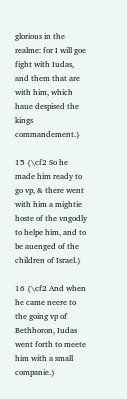glorious in the realme: for I will goe fight with Iudas, and them that are with him, which haue despised the kings commandement.}

15 {\cf2 So he made him ready to go vp, & there went with him a mightie hoste of the vngodly to helpe him, and to be auenged of the children of Israel.}

16 {\cf2 And when he came neere to the going vp of Bethhoron, Iudas went forth to meete him with a small companie.}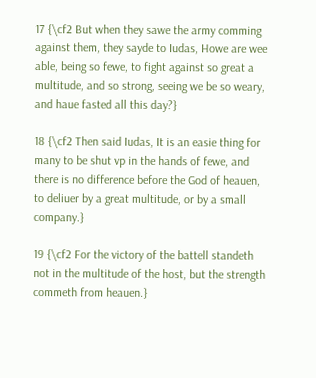17 {\cf2 But when they sawe the army comming against them, they sayde to Iudas, Howe are wee able, being so fewe, to fight against so great a multitude, and so strong, seeing we be so weary, and haue fasted all this day?}

18 {\cf2 Then said Iudas, It is an easie thing for many to be shut vp in the hands of fewe, and there is no difference before the God of heauen, to deliuer by a great multitude, or by a small company.}

19 {\cf2 For the victory of the battell standeth not in the multitude of the host, but the strength commeth from heauen.}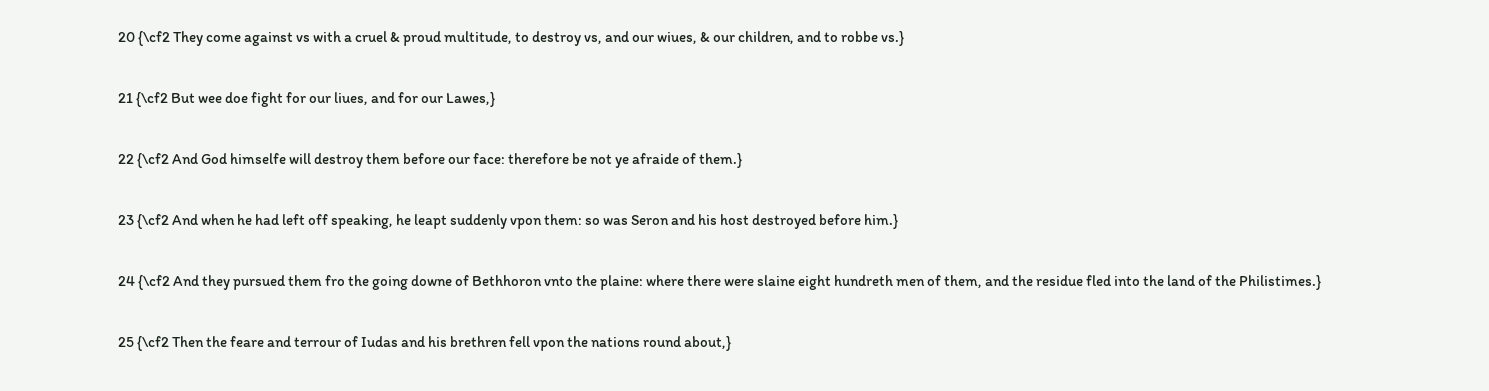20 {\cf2 They come against vs with a cruel & proud multitude, to destroy vs, and our wiues, & our children, and to robbe vs.}

21 {\cf2 But wee doe fight for our liues, and for our Lawes,}

22 {\cf2 And God himselfe will destroy them before our face: therefore be not ye afraide of them.}

23 {\cf2 And when he had left off speaking, he leapt suddenly vpon them: so was Seron and his host destroyed before him.}

24 {\cf2 And they pursued them fro the going downe of Bethhoron vnto the plaine: where there were slaine eight hundreth men of them, and the residue fled into the land of the Philistimes.}

25 {\cf2 Then the feare and terrour of Iudas and his brethren fell vpon the nations round about,}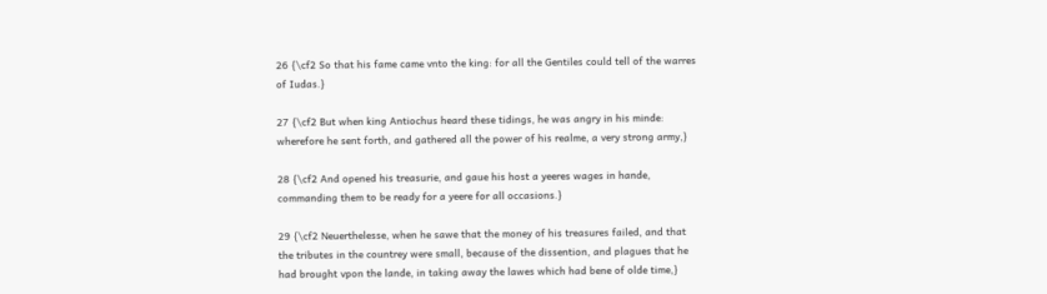26 {\cf2 So that his fame came vnto the king: for all the Gentiles could tell of the warres of Iudas.}

27 {\cf2 But when king Antiochus heard these tidings, he was angry in his minde: wherefore he sent forth, and gathered all the power of his realme, a very strong army,}

28 {\cf2 And opened his treasurie, and gaue his host a yeeres wages in hande, commanding them to be ready for a yeere for all occasions.}

29 {\cf2 Neuerthelesse, when he sawe that the money of his treasures failed, and that the tributes in the countrey were small, because of the dissention, and plagues that he had brought vpon the lande, in taking away the lawes which had bene of olde time,}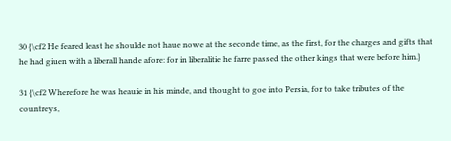30 {\cf2 He feared least he shoulde not haue nowe at the seconde time, as the first, for the charges and gifts that he had giuen with a liberall hande afore: for in liberalitie he farre passed the other kings that were before him.}

31 {\cf2 Wherefore he was heauie in his minde, and thought to goe into Persia, for to take tributes of the countreys,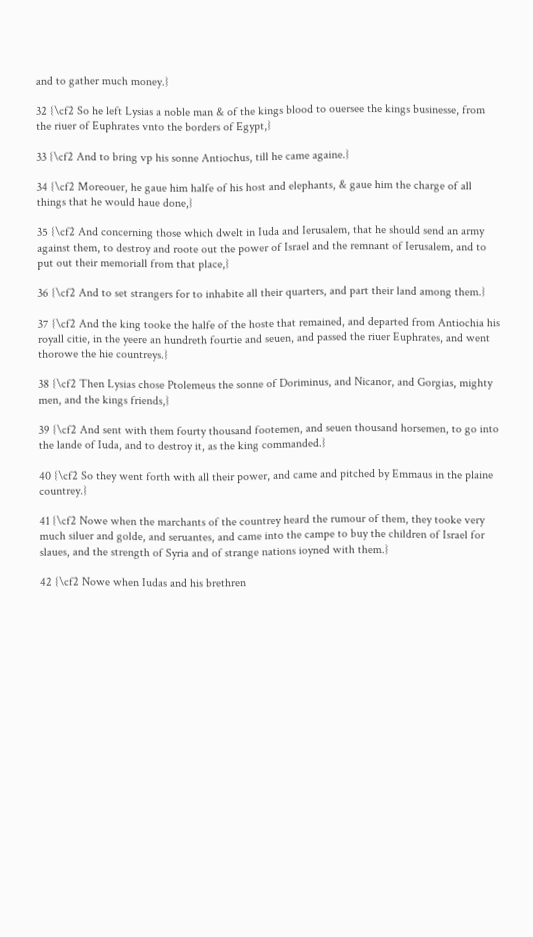and to gather much money.}

32 {\cf2 So he left Lysias a noble man & of the kings blood to ouersee the kings businesse, from the riuer of Euphrates vnto the borders of Egypt,}

33 {\cf2 And to bring vp his sonne Antiochus, till he came againe.}

34 {\cf2 Moreouer, he gaue him halfe of his host and elephants, & gaue him the charge of all things that he would haue done,}

35 {\cf2 And concerning those which dwelt in Iuda and Ierusalem, that he should send an army against them, to destroy and roote out the power of Israel and the remnant of Ierusalem, and to put out their memoriall from that place,}

36 {\cf2 And to set strangers for to inhabite all their quarters, and part their land among them.}

37 {\cf2 And the king tooke the halfe of the hoste that remained, and departed from Antiochia his royall citie, in the yeere an hundreth fourtie and seuen, and passed the riuer Euphrates, and went thorowe the hie countreys.}

38 {\cf2 Then Lysias chose Ptolemeus the sonne of Doriminus, and Nicanor, and Gorgias, mighty men, and the kings friends,}

39 {\cf2 And sent with them fourty thousand footemen, and seuen thousand horsemen, to go into the lande of Iuda, and to destroy it, as the king commanded.}

40 {\cf2 So they went forth with all their power, and came and pitched by Emmaus in the plaine countrey.}

41 {\cf2 Nowe when the marchants of the countrey heard the rumour of them, they tooke very much siluer and golde, and seruantes, and came into the campe to buy the children of Israel for slaues, and the strength of Syria and of strange nations ioyned with them.}

42 {\cf2 Nowe when Iudas and his brethren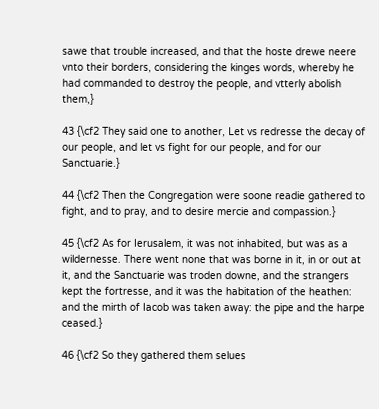sawe that trouble increased, and that the hoste drewe neere vnto their borders, considering the kinges words, whereby he had commanded to destroy the people, and vtterly abolish them,}

43 {\cf2 They said one to another, Let vs redresse the decay of our people, and let vs fight for our people, and for our Sanctuarie.}

44 {\cf2 Then the Congregation were soone readie gathered to fight, and to pray, and to desire mercie and compassion.}

45 {\cf2 As for Ierusalem, it was not inhabited, but was as a wildernesse. There went none that was borne in it, in or out at it, and the Sanctuarie was troden downe, and the strangers kept the fortresse, and it was the habitation of the heathen: and the mirth of Iacob was taken away: the pipe and the harpe ceased.}

46 {\cf2 So they gathered them selues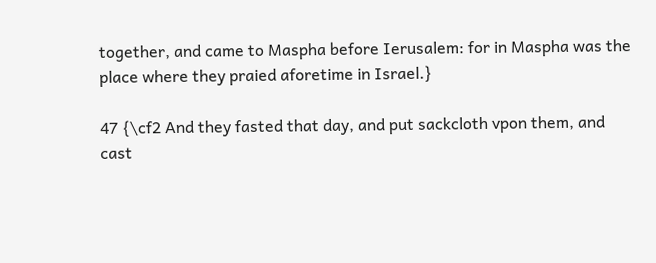together, and came to Maspha before Ierusalem: for in Maspha was the place where they praied aforetime in Israel.}

47 {\cf2 And they fasted that day, and put sackcloth vpon them, and cast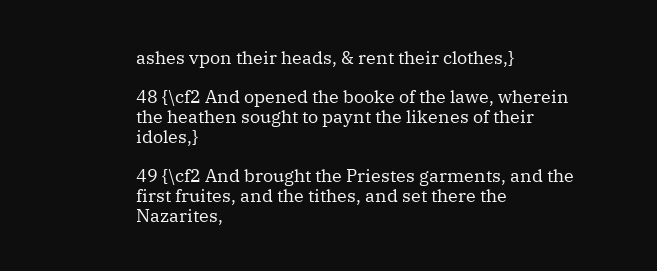ashes vpon their heads, & rent their clothes,}

48 {\cf2 And opened the booke of the lawe, wherein the heathen sought to paynt the likenes of their idoles,}

49 {\cf2 And brought the Priestes garments, and the first fruites, and the tithes, and set there the Nazarites,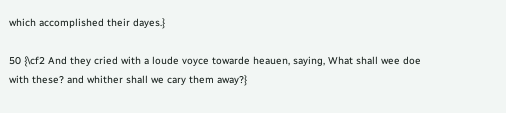which accomplished their dayes.}

50 {\cf2 And they cried with a loude voyce towarde heauen, saying, What shall wee doe with these? and whither shall we cary them away?}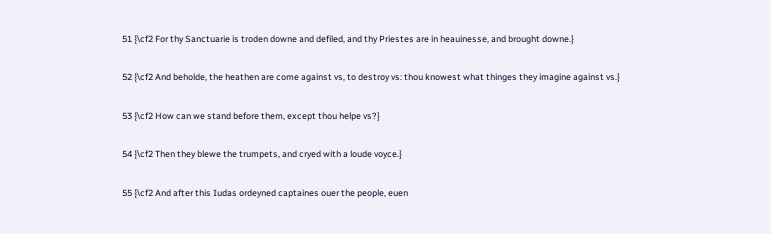51 {\cf2 For thy Sanctuarie is troden downe and defiled, and thy Priestes are in heauinesse, and brought downe.}

52 {\cf2 And beholde, the heathen are come against vs, to destroy vs: thou knowest what thinges they imagine against vs.}

53 {\cf2 How can we stand before them, except thou helpe vs?}

54 {\cf2 Then they blewe the trumpets, and cryed with a loude voyce.}

55 {\cf2 And after this Iudas ordeyned captaines ouer the people, euen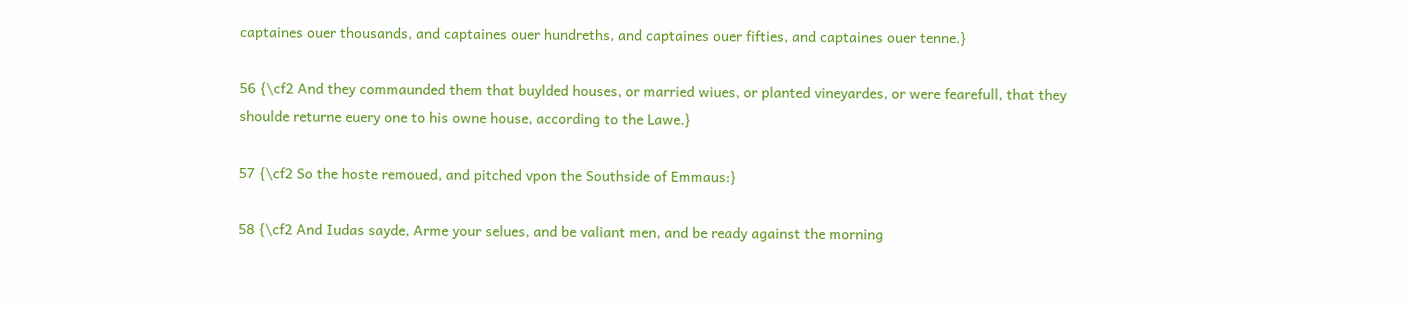captaines ouer thousands, and captaines ouer hundreths, and captaines ouer fifties, and captaines ouer tenne.}

56 {\cf2 And they commaunded them that buylded houses, or married wiues, or planted vineyardes, or were fearefull, that they shoulde returne euery one to his owne house, according to the Lawe.}

57 {\cf2 So the hoste remoued, and pitched vpon the Southside of Emmaus:}

58 {\cf2 And Iudas sayde, Arme your selues, and be valiant men, and be ready against the morning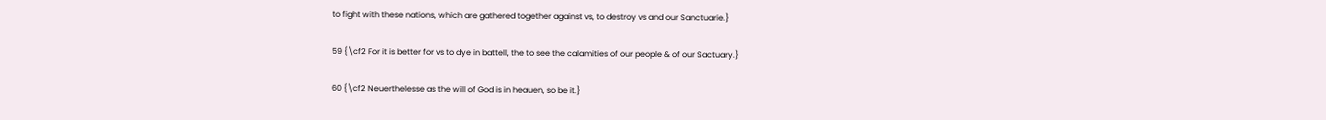to fight with these nations, which are gathered together against vs, to destroy vs and our Sanctuarie.}

59 {\cf2 For it is better for vs to dye in battell, the to see the calamities of our people & of our Sactuary.}

60 {\cf2 Neuerthelesse as the will of God is in heauen, so be it.}